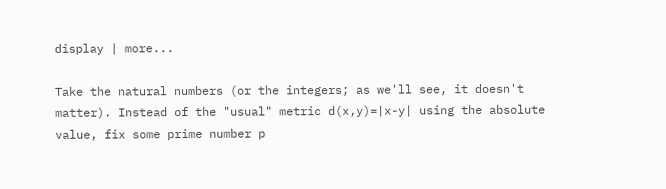display | more...

Take the natural numbers (or the integers; as we'll see, it doesn't matter). Instead of the "usual" metric d(x,y)=|x-y| using the absolute value, fix some prime number p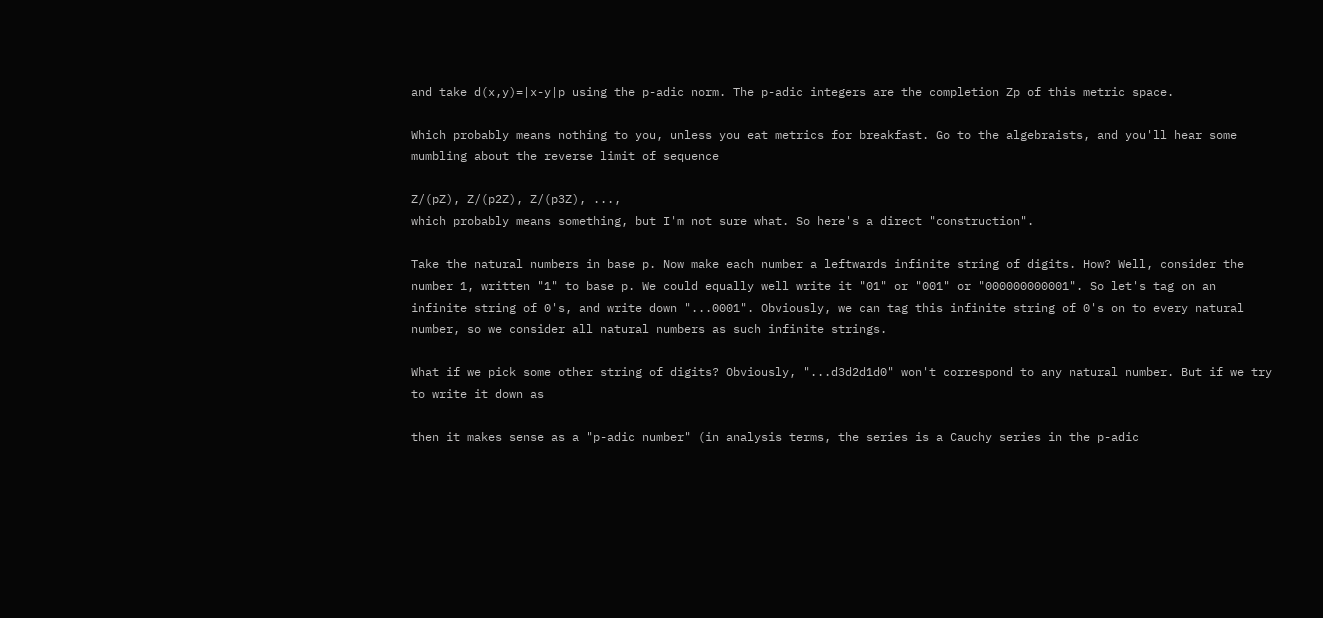and take d(x,y)=|x-y|p using the p-adic norm. The p-adic integers are the completion Zp of this metric space.

Which probably means nothing to you, unless you eat metrics for breakfast. Go to the algebraists, and you'll hear some mumbling about the reverse limit of sequence

Z/(pZ), Z/(p2Z), Z/(p3Z), ...,
which probably means something, but I'm not sure what. So here's a direct "construction".

Take the natural numbers in base p. Now make each number a leftwards infinite string of digits. How? Well, consider the number 1, written "1" to base p. We could equally well write it "01" or "001" or "000000000001". So let's tag on an infinite string of 0's, and write down "...0001". Obviously, we can tag this infinite string of 0's on to every natural number, so we consider all natural numbers as such infinite strings.

What if we pick some other string of digits? Obviously, "...d3d2d1d0" won't correspond to any natural number. But if we try to write it down as

then it makes sense as a "p-adic number" (in analysis terms, the series is a Cauchy series in the p-adic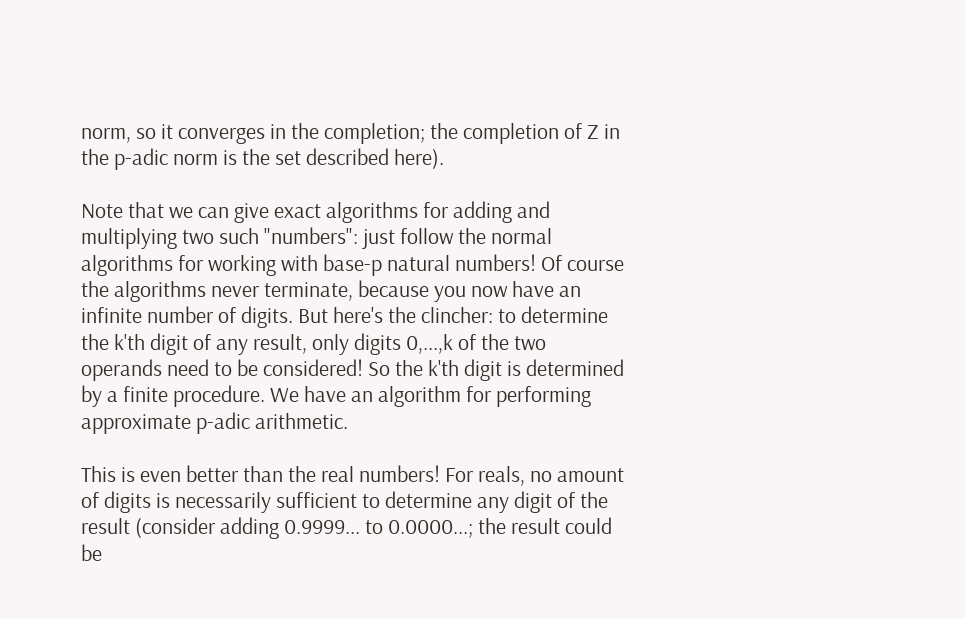norm, so it converges in the completion; the completion of Z in the p-adic norm is the set described here).

Note that we can give exact algorithms for adding and multiplying two such "numbers": just follow the normal algorithms for working with base-p natural numbers! Of course the algorithms never terminate, because you now have an infinite number of digits. But here's the clincher: to determine the k'th digit of any result, only digits 0,...,k of the two operands need to be considered! So the k'th digit is determined by a finite procedure. We have an algorithm for performing approximate p-adic arithmetic.

This is even better than the real numbers! For reals, no amount of digits is necessarily sufficient to determine any digit of the result (consider adding 0.9999... to 0.0000...; the result could be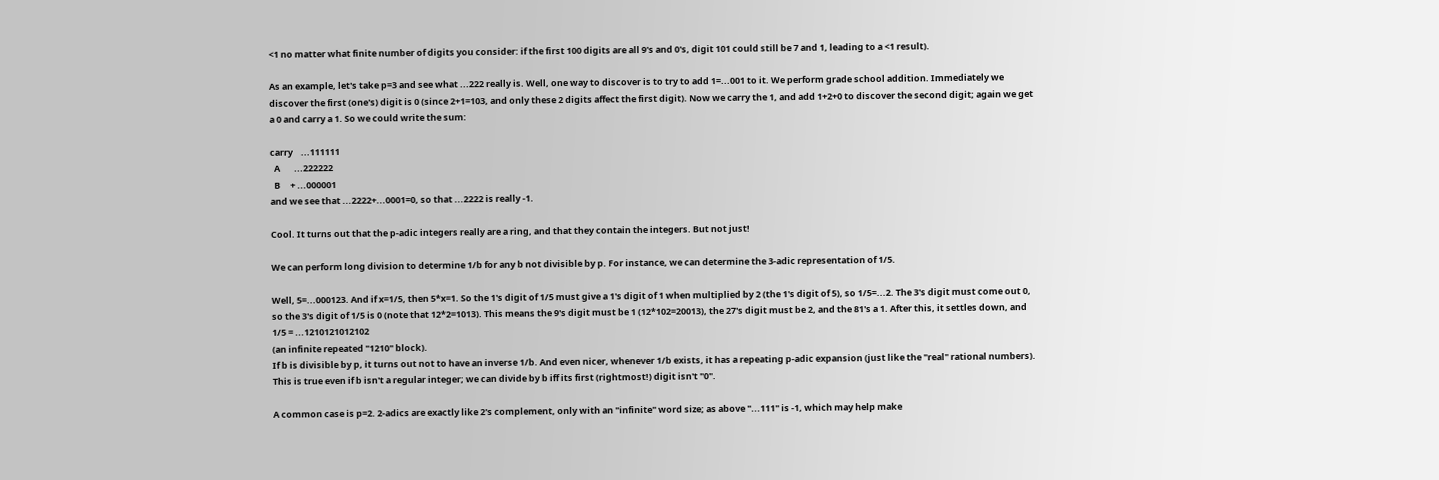<1 no matter what finite number of digits you consider: if the first 100 digits are all 9's and 0's, digit 101 could still be 7 and 1, leading to a <1 result).

As an example, let's take p=3 and see what ...222 really is. Well, one way to discover is to try to add 1=...001 to it. We perform grade school addition. Immediately we discover the first (one's) digit is 0 (since 2+1=103, and only these 2 digits affect the first digit). Now we carry the 1, and add 1+2+0 to discover the second digit; again we get a 0 and carry a 1. So we could write the sum:

carry    ...111111
  A       ...222222
  B     + ...000001
and we see that ...2222+...0001=0, so that ...2222 is really -1.

Cool. It turns out that the p-adic integers really are a ring, and that they contain the integers. But not just!

We can perform long division to determine 1/b for any b not divisible by p. For instance, we can determine the 3-adic representation of 1/5.

Well, 5=...000123. And if x=1/5, then 5*x=1. So the 1's digit of 1/5 must give a 1's digit of 1 when multiplied by 2 (the 1's digit of 5), so 1/5=...2. The 3's digit must come out 0, so the 3's digit of 1/5 is 0 (note that 12*2=1013). This means the 9's digit must be 1 (12*102=20013), the 27's digit must be 2, and the 81's a 1. After this, it settles down, and
1/5 = ...1210121012102
(an infinite repeated "1210" block).
If b is divisible by p, it turns out not to have an inverse 1/b. And even nicer, whenever 1/b exists, it has a repeating p-adic expansion (just like the "real" rational numbers). This is true even if b isn't a regular integer; we can divide by b iff its first (rightmost!) digit isn't "0".

A common case is p=2. 2-adics are exactly like 2's complement, only with an "infinite" word size; as above "...111" is -1, which may help make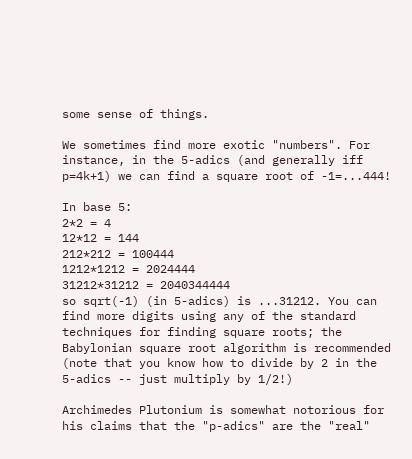some sense of things.

We sometimes find more exotic "numbers". For instance, in the 5-adics (and generally iff p=4k+1) we can find a square root of -1=...444!

In base 5:
2*2 = 4
12*12 = 144
212*212 = 100444
1212*1212 = 2024444
31212*31212 = 2040344444
so sqrt(-1) (in 5-adics) is ...31212. You can find more digits using any of the standard techniques for finding square roots; the Babylonian square root algorithm is recommended (note that you know how to divide by 2 in the 5-adics -- just multiply by 1/2!)

Archimedes Plutonium is somewhat notorious for his claims that the "p-adics" are the "real"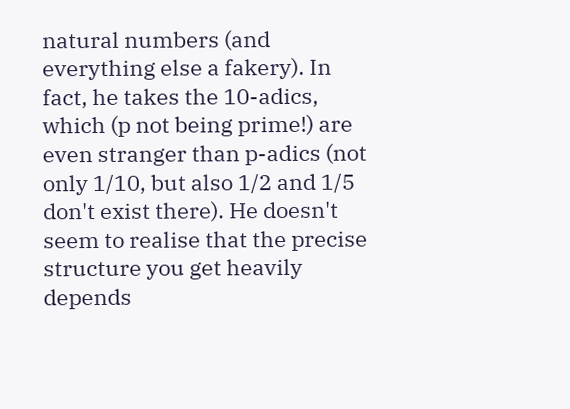natural numbers (and everything else a fakery). In fact, he takes the 10-adics, which (p not being prime!) are even stranger than p-adics (not only 1/10, but also 1/2 and 1/5 don't exist there). He doesn't seem to realise that the precise structure you get heavily depends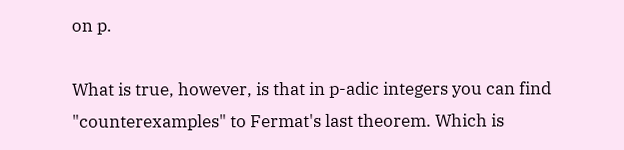on p.

What is true, however, is that in p-adic integers you can find "counterexamples" to Fermat's last theorem. Which is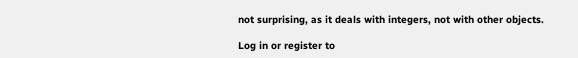not surprising, as it deals with integers, not with other objects.

Log in or register to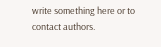write something here or to contact authors.